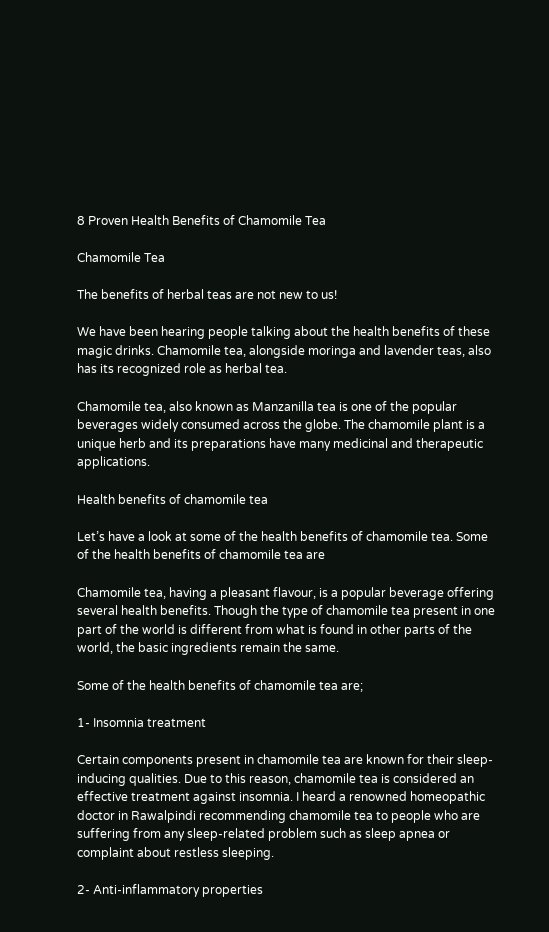8 Proven Health Benefits of Chamomile Tea

Chamomile Tea

The benefits of herbal teas are not new to us!

We have been hearing people talking about the health benefits of these magic drinks. Chamomile tea, alongside moringa and lavender teas, also has its recognized role as herbal tea.

Chamomile tea, also known as Manzanilla tea is one of the popular beverages widely consumed across the globe. The chamomile plant is a unique herb and its preparations have many medicinal and therapeutic applications.

Health benefits of chamomile tea

Let’s have a look at some of the health benefits of chamomile tea. Some of the health benefits of chamomile tea are

Chamomile tea, having a pleasant flavour, is a popular beverage offering several health benefits. Though the type of chamomile tea present in one part of the world is different from what is found in other parts of the world, the basic ingredients remain the same.

Some of the health benefits of chamomile tea are;

1- Insomnia treatment

Certain components present in chamomile tea are known for their sleep-inducing qualities. Due to this reason, chamomile tea is considered an effective treatment against insomnia. I heard a renowned homeopathic doctor in Rawalpindi recommending chamomile tea to people who are suffering from any sleep-related problem such as sleep apnea or complaint about restless sleeping.

2- Anti-inflammatory properties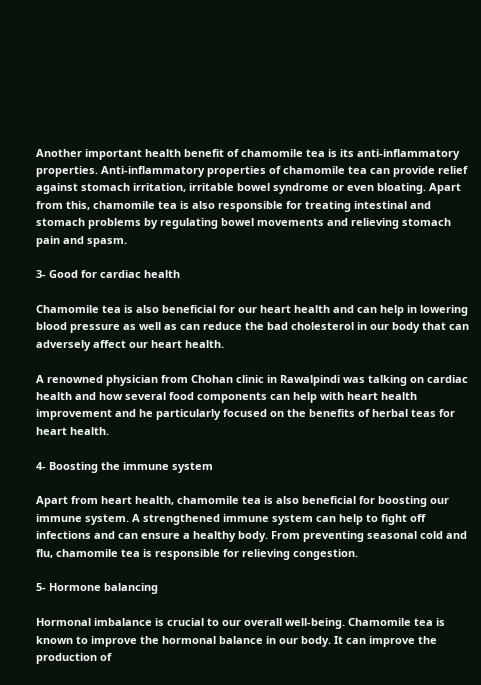Another important health benefit of chamomile tea is its anti-inflammatory properties. Anti-inflammatory properties of chamomile tea can provide relief against stomach irritation, irritable bowel syndrome or even bloating. Apart from this, chamomile tea is also responsible for treating intestinal and stomach problems by regulating bowel movements and relieving stomach pain and spasm.

3- Good for cardiac health

Chamomile tea is also beneficial for our heart health and can help in lowering blood pressure as well as can reduce the bad cholesterol in our body that can adversely affect our heart health.

A renowned physician from Chohan clinic in Rawalpindi was talking on cardiac health and how several food components can help with heart health improvement and he particularly focused on the benefits of herbal teas for heart health.

4- Boosting the immune system

Apart from heart health, chamomile tea is also beneficial for boosting our immune system. A strengthened immune system can help to fight off infections and can ensure a healthy body. From preventing seasonal cold and flu, chamomile tea is responsible for relieving congestion.

5- Hormone balancing

Hormonal imbalance is crucial to our overall well-being. Chamomile tea is known to improve the hormonal balance in our body. It can improve the production of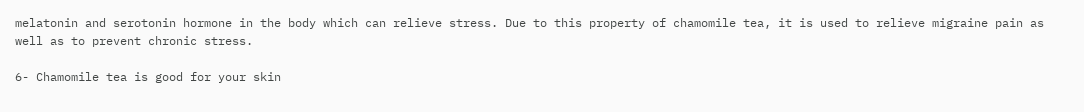melatonin and serotonin hormone in the body which can relieve stress. Due to this property of chamomile tea, it is used to relieve migraine pain as well as to prevent chronic stress.

6- Chamomile tea is good for your skin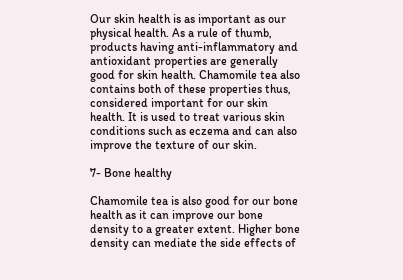Our skin health is as important as our physical health. As a rule of thumb, products having anti-inflammatory and antioxidant properties are generally good for skin health. Chamomile tea also contains both of these properties thus, considered important for our skin health. It is used to treat various skin conditions such as eczema and can also improve the texture of our skin.

7- Bone healthy

Chamomile tea is also good for our bone health as it can improve our bone density to a greater extent. Higher bone density can mediate the side effects of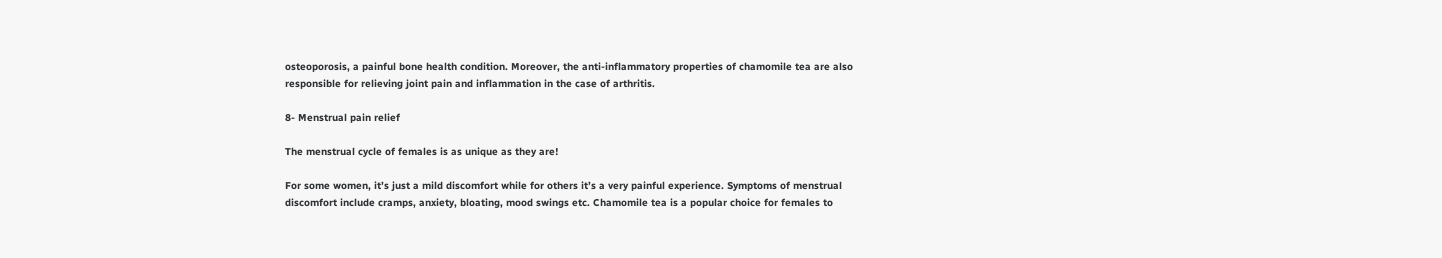osteoporosis, a painful bone health condition. Moreover, the anti-inflammatory properties of chamomile tea are also responsible for relieving joint pain and inflammation in the case of arthritis.

8- Menstrual pain relief

The menstrual cycle of females is as unique as they are!

For some women, it’s just a mild discomfort while for others it’s a very painful experience. Symptoms of menstrual discomfort include cramps, anxiety, bloating, mood swings etc. Chamomile tea is a popular choice for females to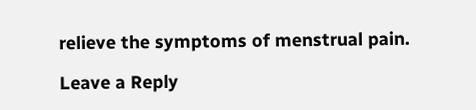relieve the symptoms of menstrual pain.

Leave a Reply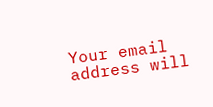Your email address will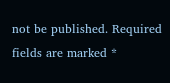not be published. Required fields are marked *